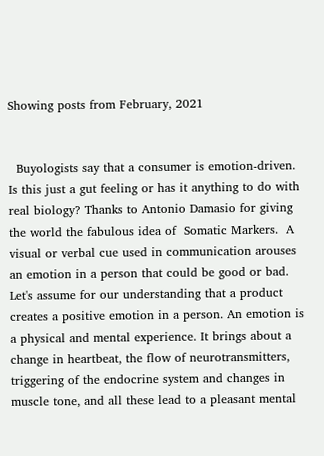Showing posts from February, 2021


  Buyologists say that a consumer is emotion-driven. Is this just a gut feeling or has it anything to do with real biology? Thanks to Antonio Damasio for giving the world the fabulous idea of  Somatic Markers.  A visual or verbal cue used in communication arouses an emotion in a person that could be good or bad. Let's assume for our understanding that a product creates a positive emotion in a person. An emotion is a physical and mental experience. It brings about a change in heartbeat, the flow of neurotransmitters, triggering of the endocrine system and changes in muscle tone, and all these lead to a pleasant mental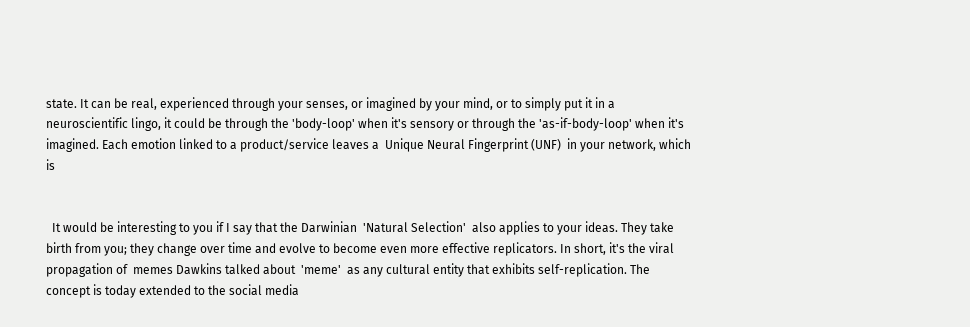state. It can be real, experienced through your senses, or imagined by your mind, or to simply put it in a neuroscientific lingo, it could be through the 'body-loop' when it's sensory or through the 'as-if-body-loop' when it's imagined. Each emotion linked to a product/service leaves a  Unique Neural Fingerprint (UNF)  in your network, which is


  It would be interesting to you if I say that the Darwinian  'Natural Selection'  also applies to your ideas. They take birth from you; they change over time and evolve to become even more effective replicators. In short, it's the viral propagation of  memes Dawkins talked about  'meme'  as any cultural entity that exhibits self-replication. The concept is today extended to the social media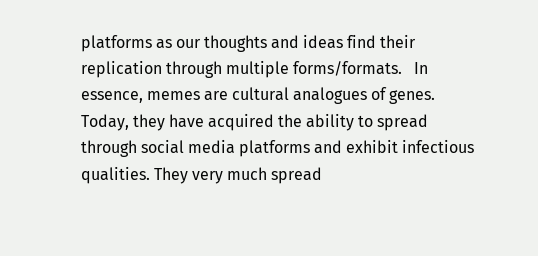platforms as our thoughts and ideas find their replication through multiple forms/formats.   In essence, memes are cultural analogues of genes.  Today, they have acquired the ability to spread through social media platforms and exhibit infectious qualities. They very much spread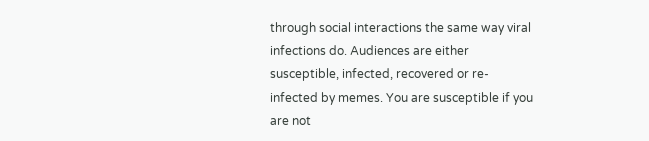through social interactions the same way viral infections do. Audiences are either susceptible, infected, recovered or re-infected by memes. You are susceptible if you are not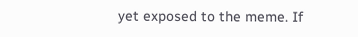yet exposed to the meme. If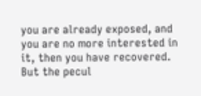you are already exposed, and you are no more interested in it, then you have recovered. But the pecul